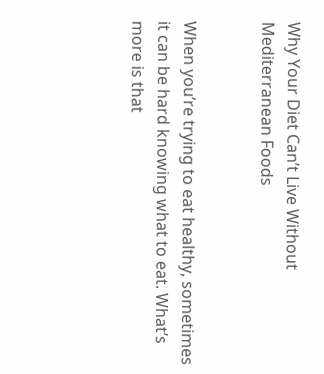Why Your Diet Can’t Live Without Mediterranean Foods


When you’re trying to eat healthy, sometimes it can be hard knowing what to eat. What’s more is that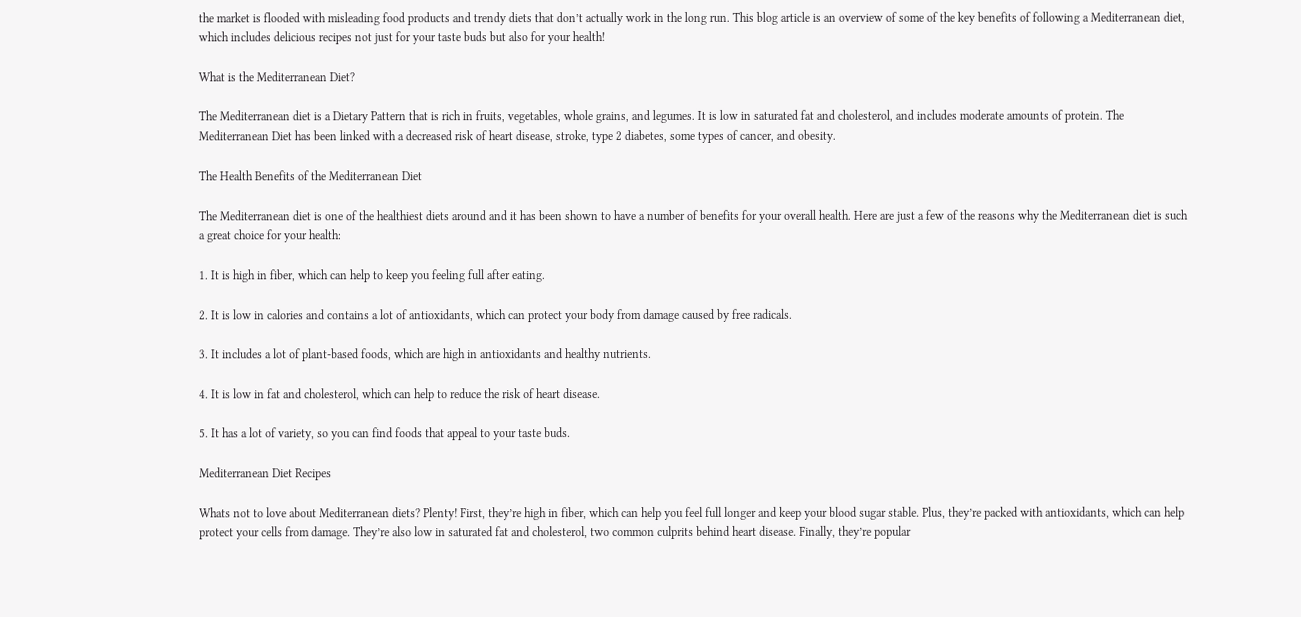the market is flooded with misleading food products and trendy diets that don’t actually work in the long run. This blog article is an overview of some of the key benefits of following a Mediterranean diet, which includes delicious recipes not just for your taste buds but also for your health!

What is the Mediterranean Diet?

The Mediterranean diet is a Dietary Pattern that is rich in fruits, vegetables, whole grains, and legumes. It is low in saturated fat and cholesterol, and includes moderate amounts of protein. The Mediterranean Diet has been linked with a decreased risk of heart disease, stroke, type 2 diabetes, some types of cancer, and obesity.

The Health Benefits of the Mediterranean Diet

The Mediterranean diet is one of the healthiest diets around and it has been shown to have a number of benefits for your overall health. Here are just a few of the reasons why the Mediterranean diet is such a great choice for your health:

1. It is high in fiber, which can help to keep you feeling full after eating.

2. It is low in calories and contains a lot of antioxidants, which can protect your body from damage caused by free radicals.

3. It includes a lot of plant-based foods, which are high in antioxidants and healthy nutrients.

4. It is low in fat and cholesterol, which can help to reduce the risk of heart disease.

5. It has a lot of variety, so you can find foods that appeal to your taste buds.

Mediterranean Diet Recipes

Whats not to love about Mediterranean diets? Plenty! First, they’re high in fiber, which can help you feel full longer and keep your blood sugar stable. Plus, they’re packed with antioxidants, which can help protect your cells from damage. They’re also low in saturated fat and cholesterol, two common culprits behind heart disease. Finally, they’re popular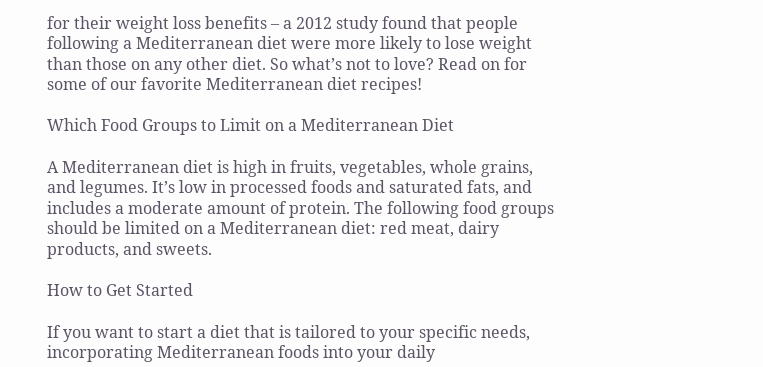for their weight loss benefits – a 2012 study found that people following a Mediterranean diet were more likely to lose weight than those on any other diet. So what’s not to love? Read on for some of our favorite Mediterranean diet recipes!

Which Food Groups to Limit on a Mediterranean Diet

A Mediterranean diet is high in fruits, vegetables, whole grains, and legumes. It’s low in processed foods and saturated fats, and includes a moderate amount of protein. The following food groups should be limited on a Mediterranean diet: red meat, dairy products, and sweets.

How to Get Started

If you want to start a diet that is tailored to your specific needs, incorporating Mediterranean foods into your daily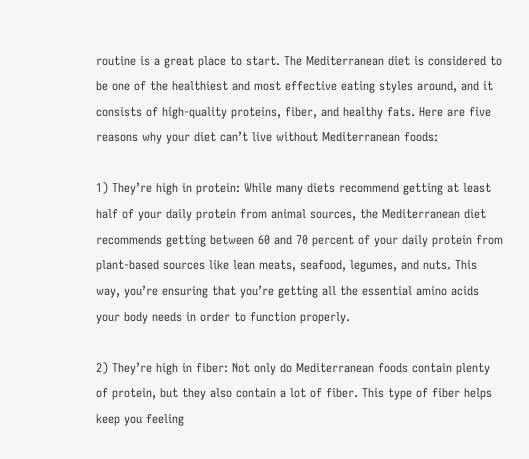routine is a great place to start. The Mediterranean diet is considered to be one of the healthiest and most effective eating styles around, and it consists of high-quality proteins, fiber, and healthy fats. Here are five reasons why your diet can’t live without Mediterranean foods:

1) They’re high in protein: While many diets recommend getting at least half of your daily protein from animal sources, the Mediterranean diet recommends getting between 60 and 70 percent of your daily protein from plant-based sources like lean meats, seafood, legumes, and nuts. This way, you’re ensuring that you’re getting all the essential amino acids your body needs in order to function properly.

2) They’re high in fiber: Not only do Mediterranean foods contain plenty of protein, but they also contain a lot of fiber. This type of fiber helps keep you feeling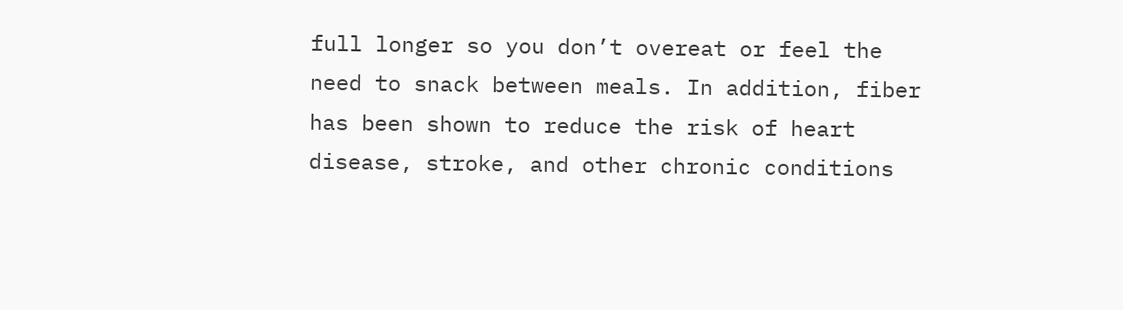full longer so you don’t overeat or feel the need to snack between meals. In addition, fiber has been shown to reduce the risk of heart disease, stroke, and other chronic conditions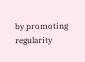by promoting regularity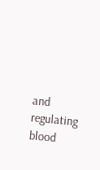and regulating blood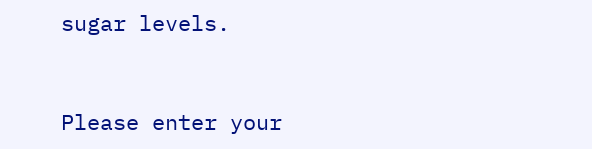sugar levels.


Please enter your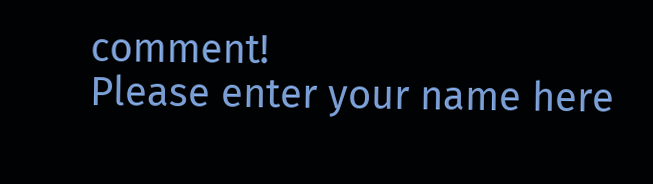comment!
Please enter your name here